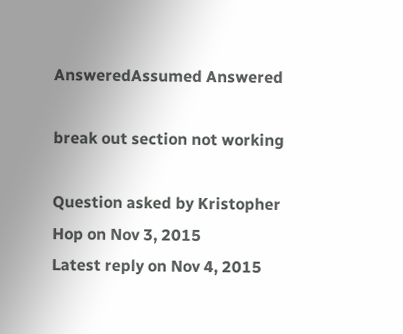AnsweredAssumed Answered

break out section not working

Question asked by Kristopher Hop on Nov 3, 2015
Latest reply on Nov 4, 2015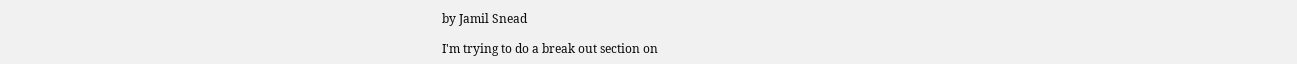by Jamil Snead

I'm trying to do a break out section on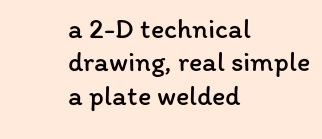a 2-D technical drawing, real simple a plate welded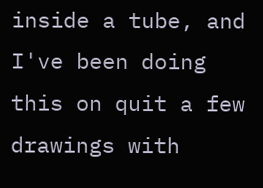inside a tube, and I've been doing this on quit a few drawings with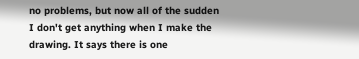no problems, but now all of the sudden I don't get anything when I make the drawing. It says there is one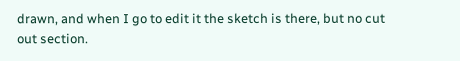drawn, and when I go to edit it the sketch is there, but no cut out section.